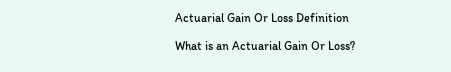Actuarial Gain Or Loss Definition

What is an Actuarial Gain Or Loss?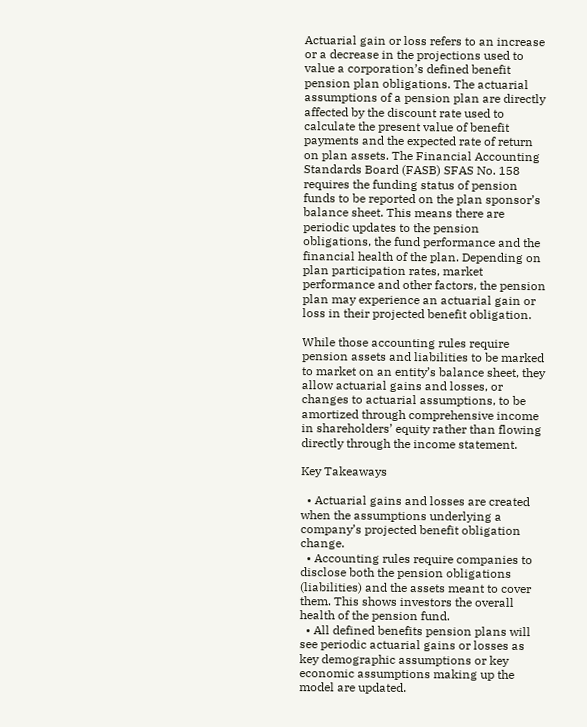Actuarial gain or loss refers to an increase or a decrease in the projections used to value a corporation’s defined benefit pension plan obligations. The actuarial assumptions of a pension plan are directly affected by the discount rate used to calculate the present value of benefit payments and the expected rate of return on plan assets. The Financial Accounting Standards Board (FASB) SFAS No. 158 requires the funding status of pension funds to be reported on the plan sponsor’s balance sheet. This means there are periodic updates to the pension obligations, the fund performance and the financial health of the plan. Depending on plan participation rates, market performance and other factors, the pension plan may experience an actuarial gain or loss in their projected benefit obligation.

While those accounting rules require pension assets and liabilities to be marked to market on an entity’s balance sheet, they allow actuarial gains and losses, or changes to actuarial assumptions, to be amortized through comprehensive income in shareholders’ equity rather than flowing directly through the income statement.

Key Takeaways

  • Actuarial gains and losses are created when the assumptions underlying a company’s projected benefit obligation change.
  • Accounting rules require companies to disclose both the pension obligations (liabilities) and the assets meant to cover them. This shows investors the overall health of the pension fund.
  • All defined benefits pension plans will see periodic actuarial gains or losses as key demographic assumptions or key economic assumptions making up the model are updated.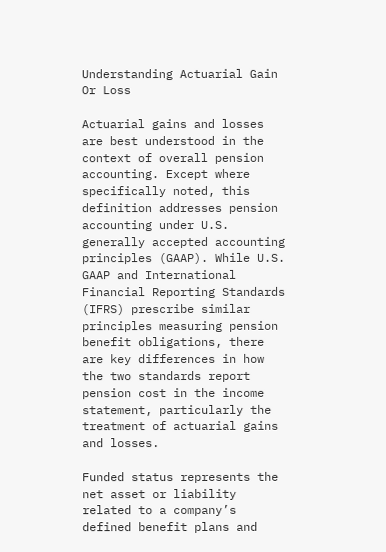Understanding Actuarial Gain Or Loss

Actuarial gains and losses are best understood in the context of overall pension accounting. Except where specifically noted, this definition addresses pension accounting under U.S. generally accepted accounting principles (GAAP). While U.S. GAAP and International Financial Reporting Standards (IFRS) prescribe similar principles measuring pension benefit obligations, there are key differences in how the two standards report pension cost in the income statement, particularly the treatment of actuarial gains and losses.

Funded status represents the net asset or liability related to a company’s defined benefit plans and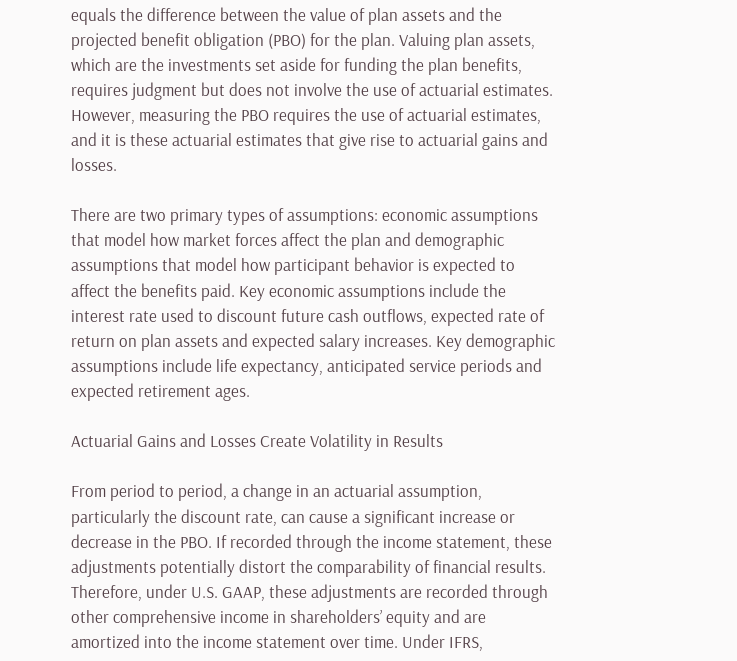equals the difference between the value of plan assets and the projected benefit obligation (PBO) for the plan. Valuing plan assets, which are the investments set aside for funding the plan benefits, requires judgment but does not involve the use of actuarial estimates. However, measuring the PBO requires the use of actuarial estimates, and it is these actuarial estimates that give rise to actuarial gains and losses.

There are two primary types of assumptions: economic assumptions that model how market forces affect the plan and demographic assumptions that model how participant behavior is expected to affect the benefits paid. Key economic assumptions include the interest rate used to discount future cash outflows, expected rate of return on plan assets and expected salary increases. Key demographic assumptions include life expectancy, anticipated service periods and expected retirement ages.

Actuarial Gains and Losses Create Volatility in Results

From period to period, a change in an actuarial assumption, particularly the discount rate, can cause a significant increase or decrease in the PBO. If recorded through the income statement, these adjustments potentially distort the comparability of financial results. Therefore, under U.S. GAAP, these adjustments are recorded through other comprehensive income in shareholders’ equity and are amortized into the income statement over time. Under IFRS,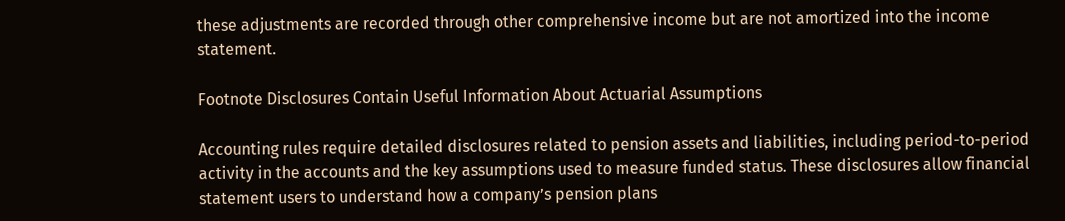these adjustments are recorded through other comprehensive income but are not amortized into the income statement.

Footnote Disclosures Contain Useful Information About Actuarial Assumptions

Accounting rules require detailed disclosures related to pension assets and liabilities, including period-to-period activity in the accounts and the key assumptions used to measure funded status. These disclosures allow financial statement users to understand how a company’s pension plans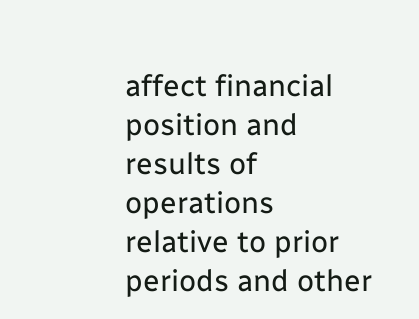affect financial position and results of operations relative to prior periods and other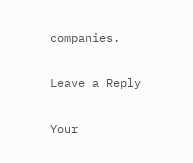companies.

Leave a Reply

Your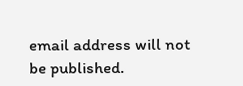email address will not be published.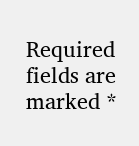Required fields are marked *